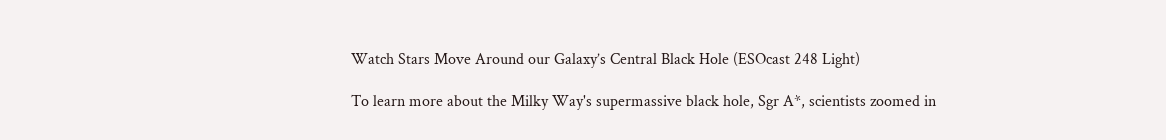Watch Stars Move Around our Galaxy’s Central Black Hole (ESOcast 248 Light)

To learn more about the Milky Way's supermassive black hole, Sgr A*, scientists zoomed in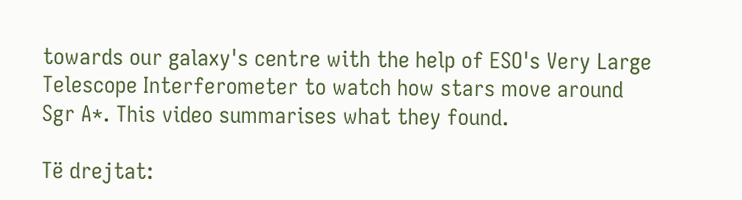towards our galaxy's centre with the help of ESO's Very Large Telescope Interferometer to watch how stars move around Sgr A*. This video summarises what they found.

Të drejtat: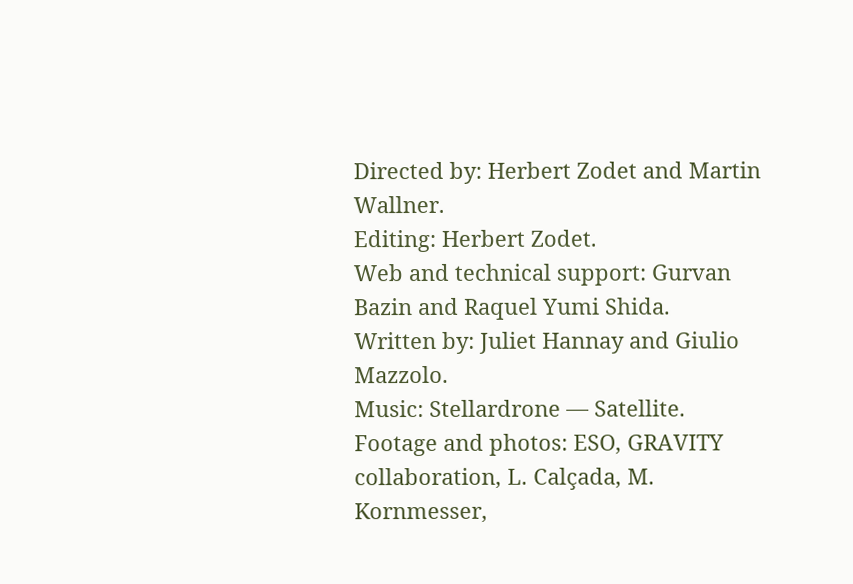Directed by: Herbert Zodet and Martin Wallner.
Editing: Herbert Zodet.
Web and technical support: Gurvan Bazin and Raquel Yumi Shida.
Written by: Juliet Hannay and Giulio Mazzolo.
Music: Stellardrone — Satellite.
Footage and photos: ESO, GRAVITY collaboration, L. Calçada, M. Kornmesser,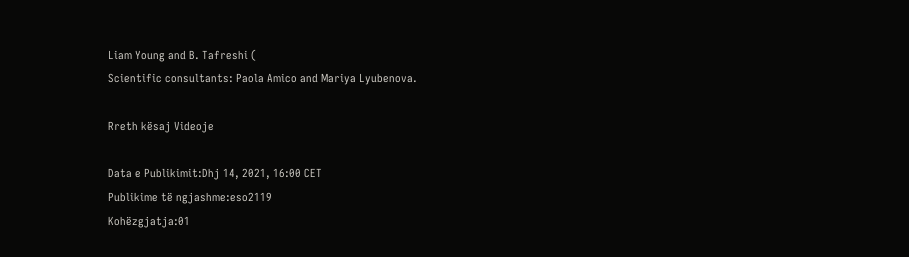Liam Young and B. Tafreshi (
Scientific consultants: Paola Amico and Mariya Lyubenova.

Rreth kësaj Videoje

Data e Publikimit:Dhj 14, 2021, 16:00 CET
Publikime të ngjashme:eso2119
Kohëzgjatja:01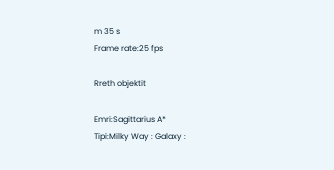m 35 s
Frame rate:25 fps

Rreth objektit

Emri:Sagittarius A*
Tipi:Milky Way : Galaxy :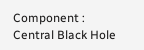Component : Central Black Hole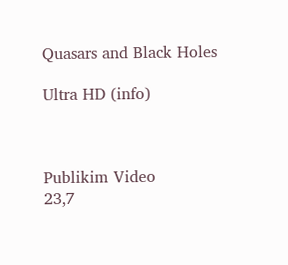Quasars and Black Holes

Ultra HD (info)



Publikim Video
23,7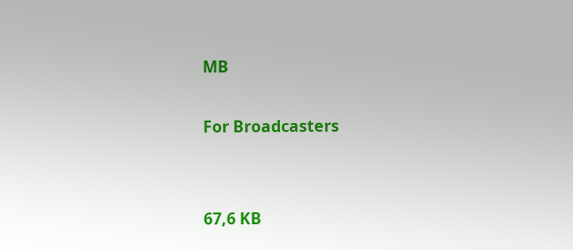MB

For Broadcasters


67,6 KB